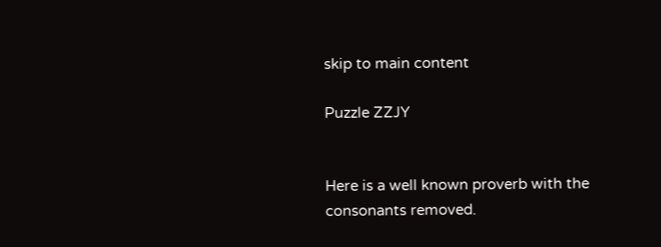skip to main content

Puzzle ZZJY


Here is a well known proverb with the consonants removed.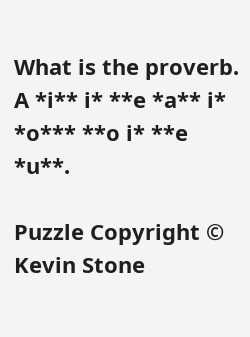What is the proverb.
A *i** i* **e *a** i* *o*** **o i* **e *u**.

Puzzle Copyright © Kevin Stone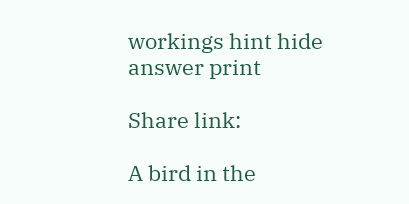workings hint hide answer print

Share link:

A bird in the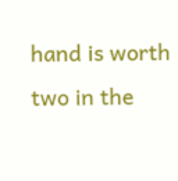hand is worth two in the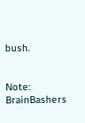bush.


Note: BrainBashers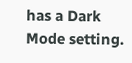has a Dark Mode setting.